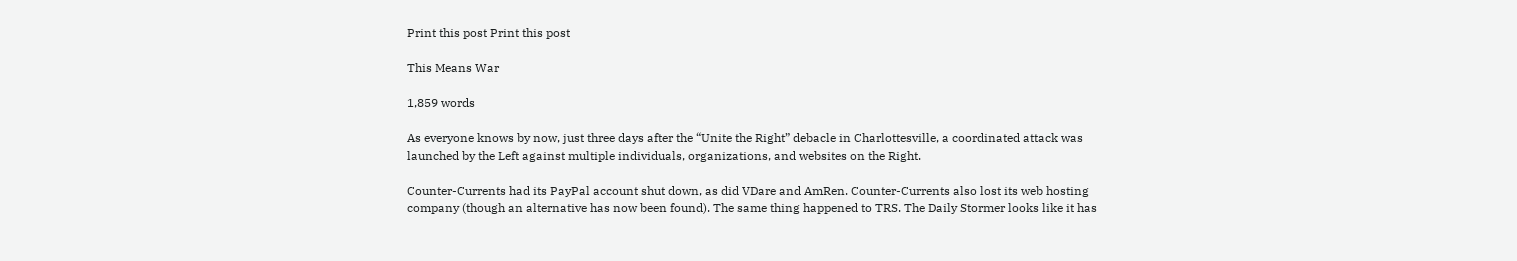Print this post Print this post

This Means War

1,859 words

As everyone knows by now, just three days after the “Unite the Right” debacle in Charlottesville, a coordinated attack was launched by the Left against multiple individuals, organizations, and websites on the Right.

Counter-Currents had its PayPal account shut down, as did VDare and AmRen. Counter-Currents also lost its web hosting company (though an alternative has now been found). The same thing happened to TRS. The Daily Stormer looks like it has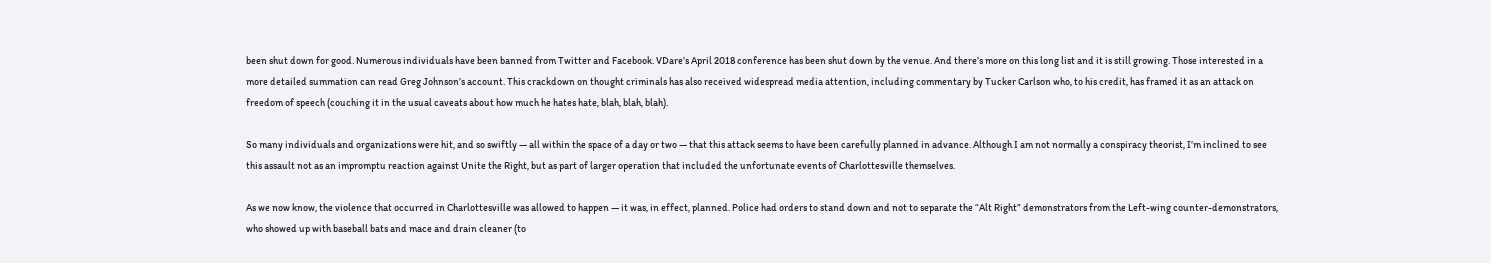been shut down for good. Numerous individuals have been banned from Twitter and Facebook. VDare’s April 2018 conference has been shut down by the venue. And there’s more on this long list and it is still growing. Those interested in a more detailed summation can read Greg Johnson’s account. This crackdown on thought criminals has also received widespread media attention, including commentary by Tucker Carlson who, to his credit, has framed it as an attack on freedom of speech (couching it in the usual caveats about how much he hates hate, blah, blah, blah).

So many individuals and organizations were hit, and so swiftly — all within the space of a day or two — that this attack seems to have been carefully planned in advance. Although I am not normally a conspiracy theorist, I’m inclined to see this assault not as an impromptu reaction against Unite the Right, but as part of larger operation that included the unfortunate events of Charlottesville themselves.

As we now know, the violence that occurred in Charlottesville was allowed to happen — it was, in effect, planned. Police had orders to stand down and not to separate the “Alt Right” demonstrators from the Left-wing counter-demonstrators, who showed up with baseball bats and mace and drain cleaner (to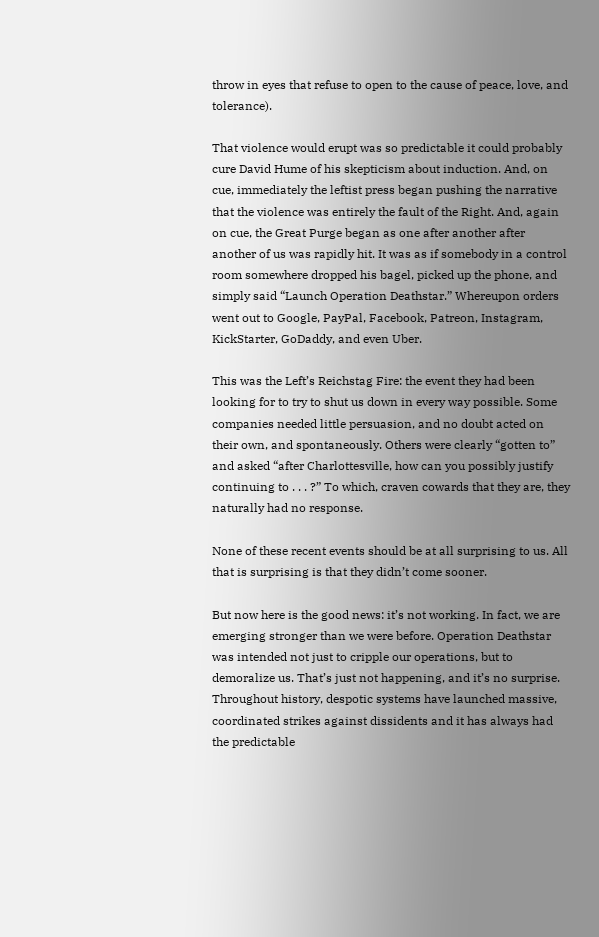throw in eyes that refuse to open to the cause of peace, love, and tolerance).

That violence would erupt was so predictable it could probably cure David Hume of his skepticism about induction. And, on cue, immediately the leftist press began pushing the narrative that the violence was entirely the fault of the Right. And, again on cue, the Great Purge began as one after another after another of us was rapidly hit. It was as if somebody in a control room somewhere dropped his bagel, picked up the phone, and simply said “Launch Operation Deathstar.” Whereupon orders went out to Google, PayPal, Facebook, Patreon, Instagram, KickStarter, GoDaddy, and even Uber.

This was the Left’s Reichstag Fire: the event they had been looking for to try to shut us down in every way possible. Some companies needed little persuasion, and no doubt acted on their own, and spontaneously. Others were clearly “gotten to” and asked “after Charlottesville, how can you possibly justify continuing to . . . ?” To which, craven cowards that they are, they naturally had no response.

None of these recent events should be at all surprising to us. All that is surprising is that they didn’t come sooner.

But now here is the good news: it’s not working. In fact, we are emerging stronger than we were before. Operation Deathstar was intended not just to cripple our operations, but to demoralize us. That’s just not happening, and it’s no surprise. Throughout history, despotic systems have launched massive, coordinated strikes against dissidents and it has always had the predictable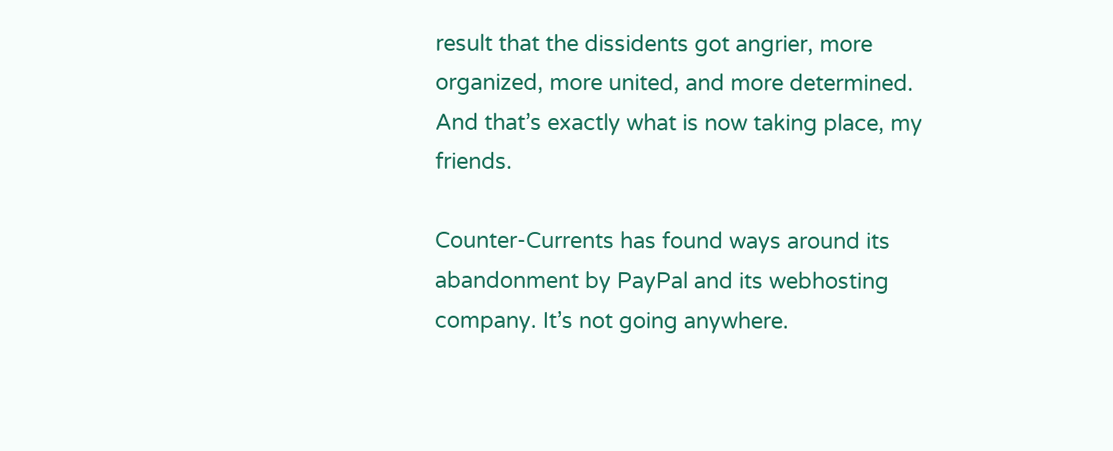result that the dissidents got angrier, more organized, more united, and more determined. And that’s exactly what is now taking place, my friends.

Counter-Currents has found ways around its abandonment by PayPal and its webhosting company. It’s not going anywhere.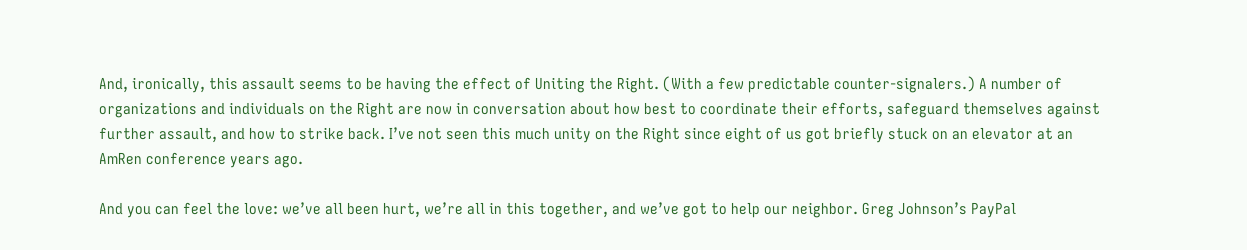And, ironically, this assault seems to be having the effect of Uniting the Right. (With a few predictable counter-signalers.) A number of organizations and individuals on the Right are now in conversation about how best to coordinate their efforts, safeguard themselves against further assault, and how to strike back. I’ve not seen this much unity on the Right since eight of us got briefly stuck on an elevator at an AmRen conference years ago.

And you can feel the love: we’ve all been hurt, we’re all in this together, and we’ve got to help our neighbor. Greg Johnson’s PayPal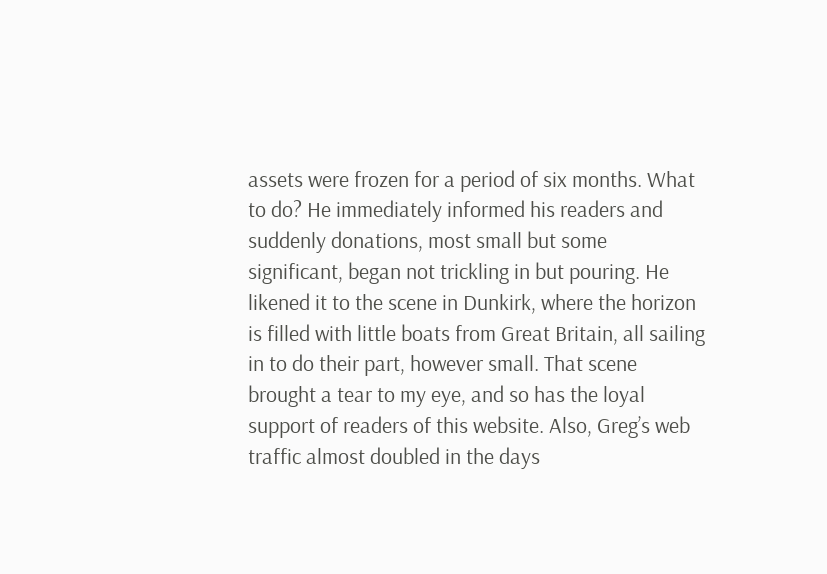assets were frozen for a period of six months. What to do? He immediately informed his readers and suddenly donations, most small but some significant, began not trickling in but pouring. He likened it to the scene in Dunkirk, where the horizon is filled with little boats from Great Britain, all sailing in to do their part, however small. That scene brought a tear to my eye, and so has the loyal support of readers of this website. Also, Greg’s web traffic almost doubled in the days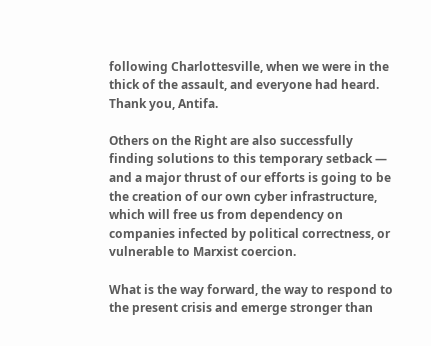following Charlottesville, when we were in the thick of the assault, and everyone had heard. Thank you, Antifa.

Others on the Right are also successfully finding solutions to this temporary setback — and a major thrust of our efforts is going to be the creation of our own cyber infrastructure, which will free us from dependency on companies infected by political correctness, or vulnerable to Marxist coercion.

What is the way forward, the way to respond to the present crisis and emerge stronger than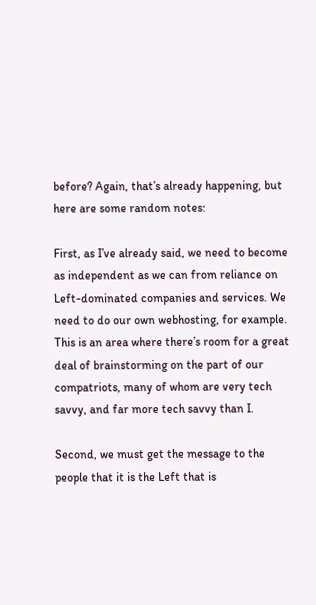before? Again, that’s already happening, but here are some random notes:

First, as I’ve already said, we need to become as independent as we can from reliance on Left-dominated companies and services. We need to do our own webhosting, for example. This is an area where there’s room for a great deal of brainstorming on the part of our compatriots, many of whom are very tech savvy, and far more tech savvy than I.

Second, we must get the message to the people that it is the Left that is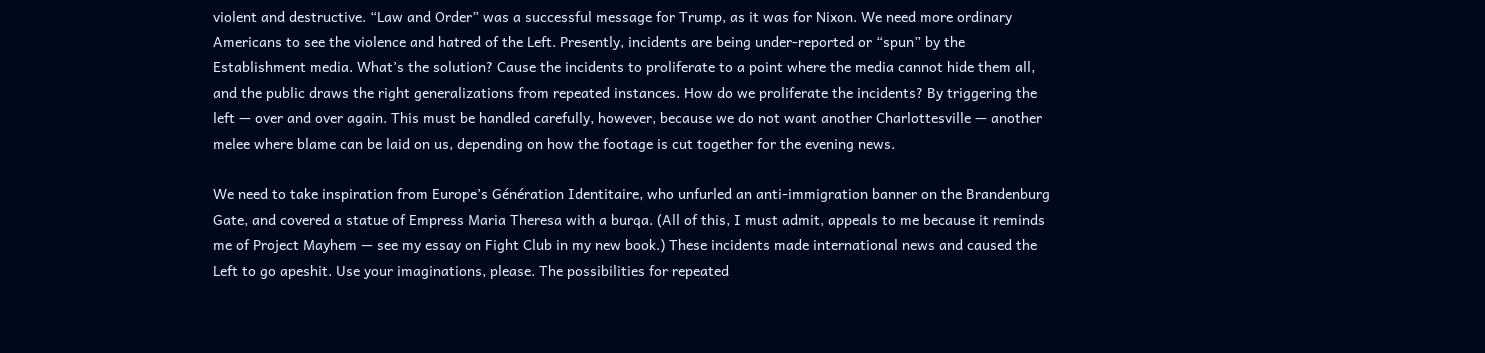violent and destructive. “Law and Order” was a successful message for Trump, as it was for Nixon. We need more ordinary Americans to see the violence and hatred of the Left. Presently, incidents are being under-reported or “spun” by the Establishment media. What’s the solution? Cause the incidents to proliferate to a point where the media cannot hide them all, and the public draws the right generalizations from repeated instances. How do we proliferate the incidents? By triggering the left — over and over again. This must be handled carefully, however, because we do not want another Charlottesville — another melee where blame can be laid on us, depending on how the footage is cut together for the evening news.

We need to take inspiration from Europe’s Génération Identitaire, who unfurled an anti-immigration banner on the Brandenburg Gate, and covered a statue of Empress Maria Theresa with a burqa. (All of this, I must admit, appeals to me because it reminds me of Project Mayhem — see my essay on Fight Club in my new book.) These incidents made international news and caused the Left to go apeshit. Use your imaginations, please. The possibilities for repeated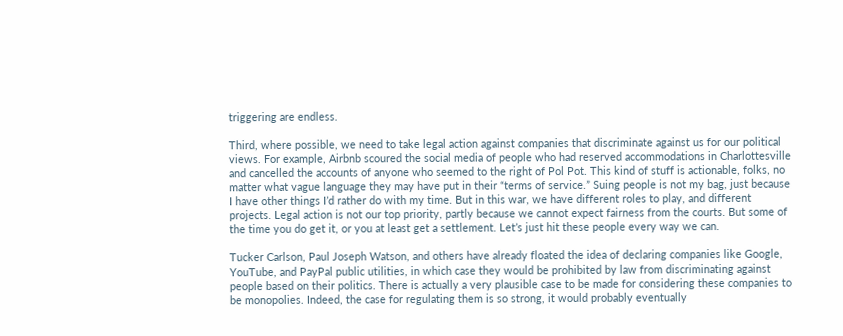triggering are endless.

Third, where possible, we need to take legal action against companies that discriminate against us for our political views. For example, Airbnb scoured the social media of people who had reserved accommodations in Charlottesville and cancelled the accounts of anyone who seemed to the right of Pol Pot. This kind of stuff is actionable, folks, no matter what vague language they may have put in their “terms of service.” Suing people is not my bag, just because I have other things I’d rather do with my time. But in this war, we have different roles to play, and different projects. Legal action is not our top priority, partly because we cannot expect fairness from the courts. But some of the time you do get it, or you at least get a settlement. Let’s just hit these people every way we can.

Tucker Carlson, Paul Joseph Watson, and others have already floated the idea of declaring companies like Google, YouTube, and PayPal public utilities, in which case they would be prohibited by law from discriminating against people based on their politics. There is actually a very plausible case to be made for considering these companies to be monopolies. Indeed, the case for regulating them is so strong, it would probably eventually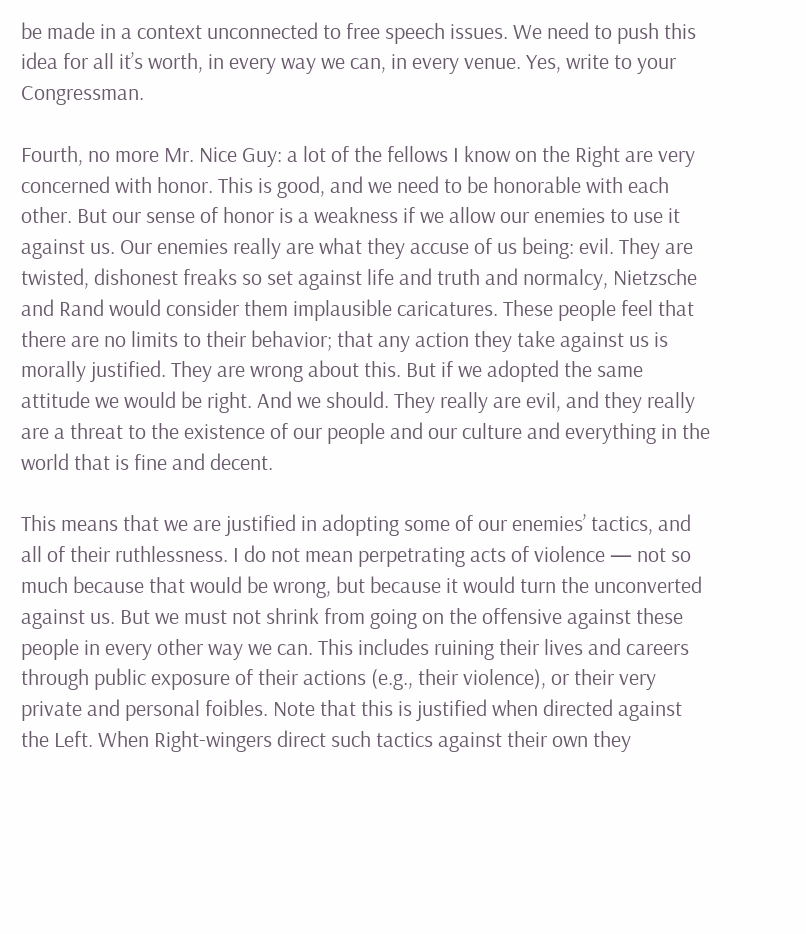be made in a context unconnected to free speech issues. We need to push this idea for all it’s worth, in every way we can, in every venue. Yes, write to your Congressman.

Fourth, no more Mr. Nice Guy: a lot of the fellows I know on the Right are very concerned with honor. This is good, and we need to be honorable with each other. But our sense of honor is a weakness if we allow our enemies to use it against us. Our enemies really are what they accuse of us being: evil. They are twisted, dishonest freaks so set against life and truth and normalcy, Nietzsche and Rand would consider them implausible caricatures. These people feel that there are no limits to their behavior; that any action they take against us is morally justified. They are wrong about this. But if we adopted the same attitude we would be right. And we should. They really are evil, and they really are a threat to the existence of our people and our culture and everything in the world that is fine and decent.

This means that we are justified in adopting some of our enemies’ tactics, and all of their ruthlessness. I do not mean perpetrating acts of violence — not so much because that would be wrong, but because it would turn the unconverted against us. But we must not shrink from going on the offensive against these people in every other way we can. This includes ruining their lives and careers through public exposure of their actions (e.g., their violence), or their very private and personal foibles. Note that this is justified when directed against the Left. When Right-wingers direct such tactics against their own they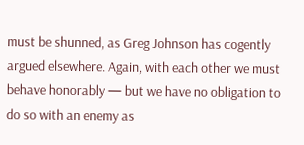must be shunned, as Greg Johnson has cogently argued elsewhere. Again, with each other we must behave honorably — but we have no obligation to do so with an enemy as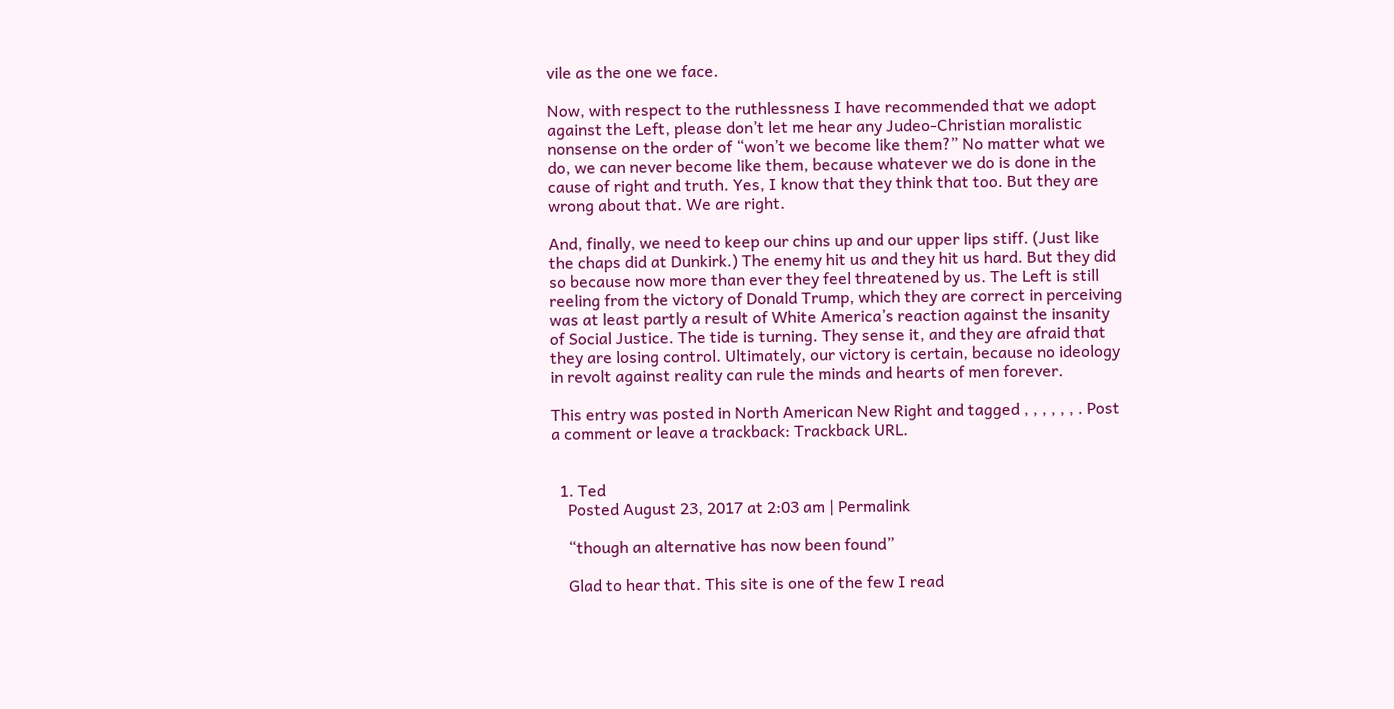vile as the one we face.

Now, with respect to the ruthlessness I have recommended that we adopt against the Left, please don’t let me hear any Judeo-Christian moralistic nonsense on the order of “won’t we become like them?” No matter what we do, we can never become like them, because whatever we do is done in the cause of right and truth. Yes, I know that they think that too. But they are wrong about that. We are right.

And, finally, we need to keep our chins up and our upper lips stiff. (Just like the chaps did at Dunkirk.) The enemy hit us and they hit us hard. But they did so because now more than ever they feel threatened by us. The Left is still reeling from the victory of Donald Trump, which they are correct in perceiving was at least partly a result of White America’s reaction against the insanity of Social Justice. The tide is turning. They sense it, and they are afraid that they are losing control. Ultimately, our victory is certain, because no ideology in revolt against reality can rule the minds and hearts of men forever.

This entry was posted in North American New Right and tagged , , , , , , . Post a comment or leave a trackback: Trackback URL.


  1. Ted
    Posted August 23, 2017 at 2:03 am | Permalink

    “though an alternative has now been found”

    Glad to hear that. This site is one of the few I read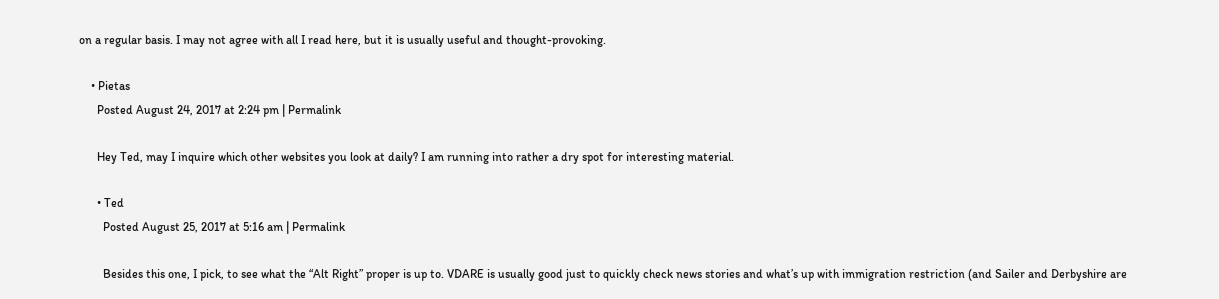on a regular basis. I may not agree with all I read here, but it is usually useful and thought-provoking.

    • Pietas
      Posted August 24, 2017 at 2:24 pm | Permalink

      Hey Ted, may I inquire which other websites you look at daily? I am running into rather a dry spot for interesting material.

      • Ted
        Posted August 25, 2017 at 5:16 am | Permalink

        Besides this one, I pick, to see what the “Alt Right” proper is up to. VDARE is usually good just to quickly check news stories and what’s up with immigration restriction (and Sailer and Derbyshire are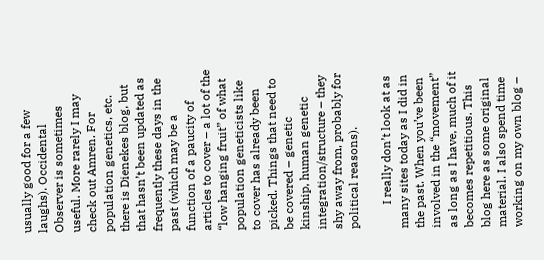usually good for a few laughs). Occidental Observer is sometimes useful. More rarely I may check out Amren. For population genetics, etc. there is Dienekes blog, but that hasn’t been updated as frequently these days in the past (which may be a function of a paucity of articles to cover – a lot of the “low hanging fruit” of what population geneticists like to cover has already been picked. Things that need to be covered – genetic kinship, human genetic integration/structure – they shy away from, probably for political reasons).

        I really don’t look at as many sites today as I did in the past. When you’ve been involved in the “movement” as long as I have, much of it becomes repetitious. This blog here as some original material. I also spend time working on my own blog –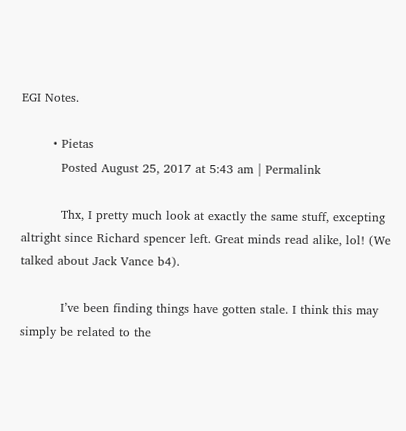EGI Notes.

        • Pietas
          Posted August 25, 2017 at 5:43 am | Permalink

          Thx, I pretty much look at exactly the same stuff, excepting altright since Richard spencer left. Great minds read alike, lol! (We talked about Jack Vance b4).

          I’ve been finding things have gotten stale. I think this may simply be related to the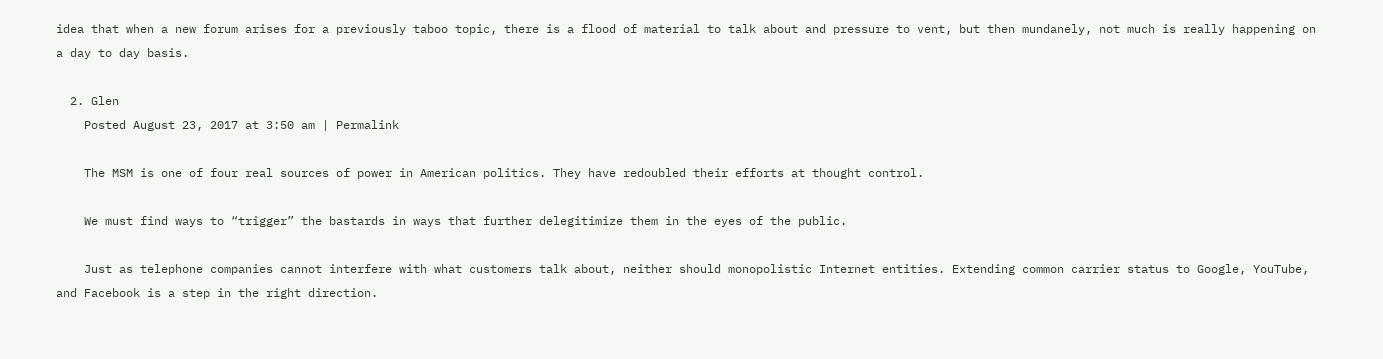idea that when a new forum arises for a previously taboo topic, there is a flood of material to talk about and pressure to vent, but then mundanely, not much is really happening on a day to day basis.

  2. Glen
    Posted August 23, 2017 at 3:50 am | Permalink

    The MSM is one of four real sources of power in American politics. They have redoubled their efforts at thought control.

    We must find ways to “trigger” the bastards in ways that further delegitimize them in the eyes of the public.

    Just as telephone companies cannot interfere with what customers talk about, neither should monopolistic Internet entities. Extending common carrier status to Google, YouTube, and Facebook is a step in the right direction.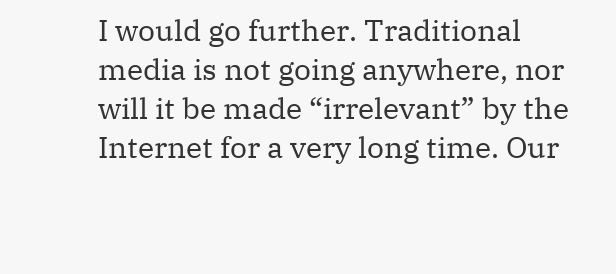I would go further. Traditional media is not going anywhere, nor will it be made “irrelevant” by the Internet for a very long time. Our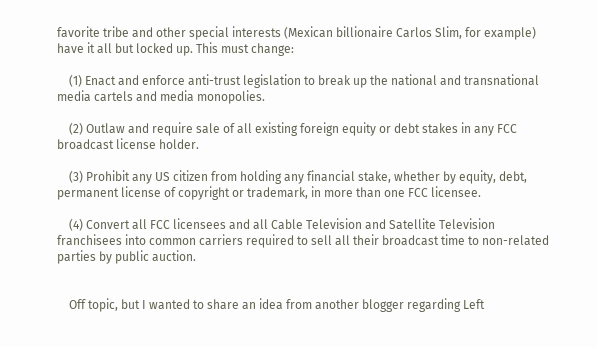favorite tribe and other special interests (Mexican billionaire Carlos Slim, for example) have it all but locked up. This must change:

    (1) Enact and enforce anti-trust legislation to break up the national and transnational media cartels and media monopolies.

    (2) Outlaw and require sale of all existing foreign equity or debt stakes in any FCC broadcast license holder.

    (3) Prohibit any US citizen from holding any financial stake, whether by equity, debt, permanent license of copyright or trademark, in more than one FCC licensee.

    (4) Convert all FCC licensees and all Cable Television and Satellite Television franchisees into common carriers required to sell all their broadcast time to non-related parties by public auction.


    Off topic, but I wanted to share an idea from another blogger regarding Left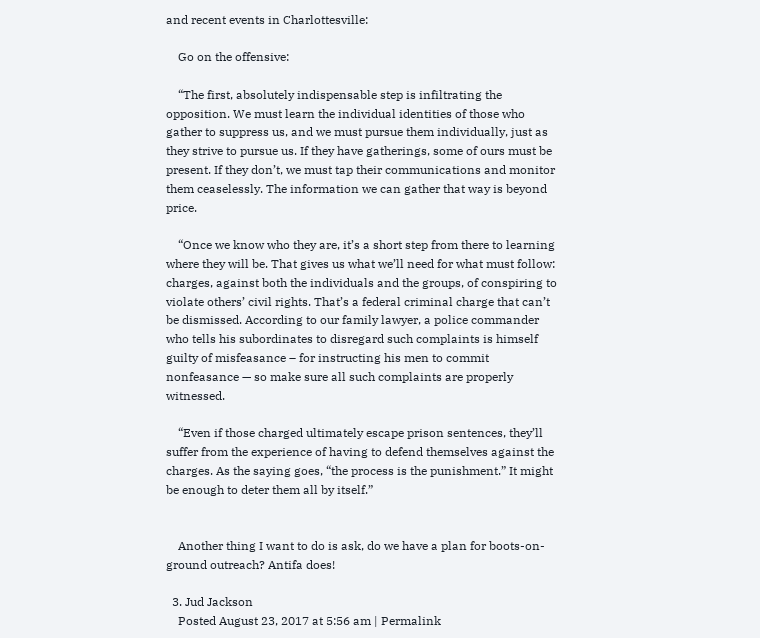and recent events in Charlottesville:

    Go on the offensive:

    “The first, absolutely indispensable step is infiltrating the opposition. We must learn the individual identities of those who gather to suppress us, and we must pursue them individually, just as they strive to pursue us. If they have gatherings, some of ours must be present. If they don’t, we must tap their communications and monitor them ceaselessly. The information we can gather that way is beyond price.

    “Once we know who they are, it’s a short step from there to learning where they will be. That gives us what we’ll need for what must follow: charges, against both the individuals and the groups, of conspiring to violate others’ civil rights. That’s a federal criminal charge that can’t be dismissed. According to our family lawyer, a police commander who tells his subordinates to disregard such complaints is himself guilty of misfeasance – for instructing his men to commit nonfeasance — so make sure all such complaints are properly witnessed.

    “Even if those charged ultimately escape prison sentences, they’ll suffer from the experience of having to defend themselves against the charges. As the saying goes, “the process is the punishment.” It might be enough to deter them all by itself.”


    Another thing I want to do is ask, do we have a plan for boots-on-ground outreach? Antifa does!

  3. Jud Jackson
    Posted August 23, 2017 at 5:56 am | Permalink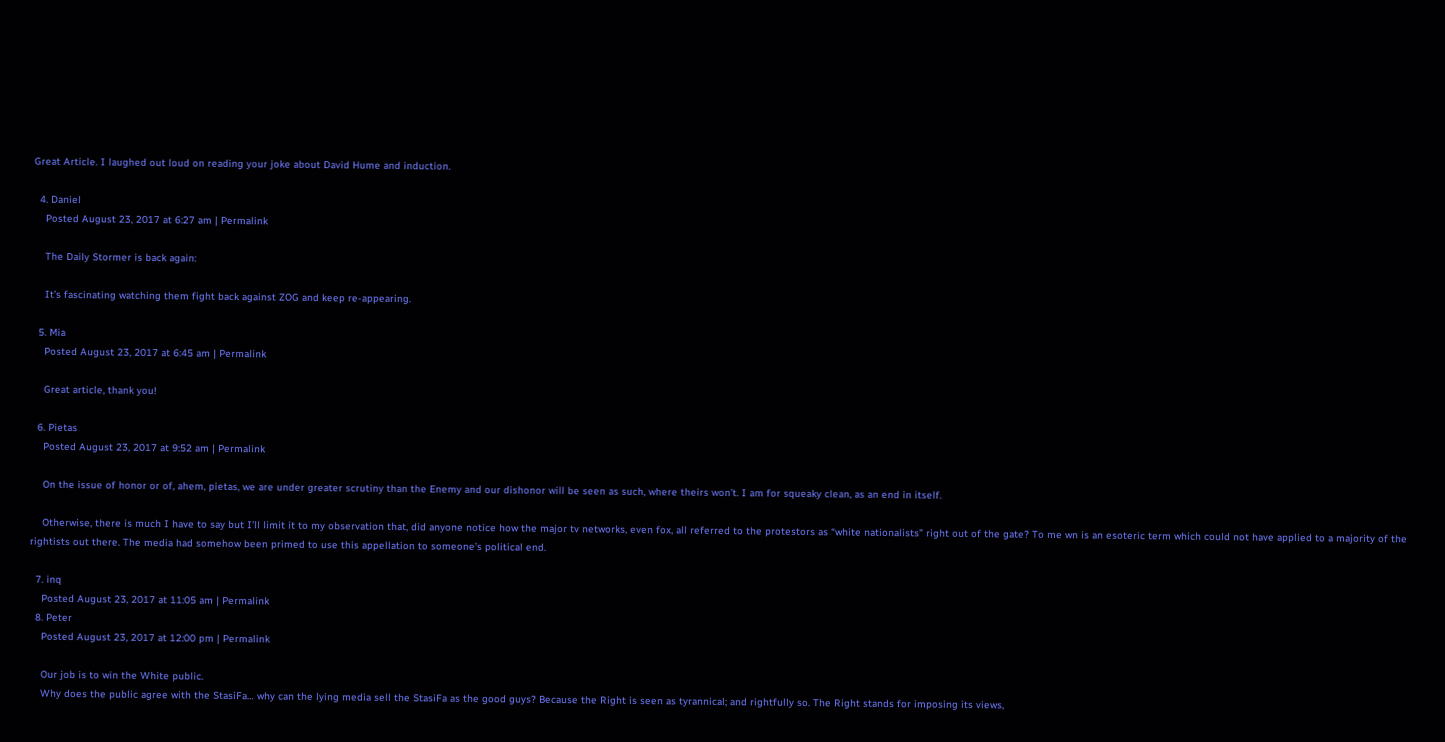Great Article. I laughed out loud on reading your joke about David Hume and induction.

  4. Daniel
    Posted August 23, 2017 at 6:27 am | Permalink

    The Daily Stormer is back again:

    It’s fascinating watching them fight back against ZOG and keep re-appearing.

  5. Mia
    Posted August 23, 2017 at 6:45 am | Permalink

    Great article, thank you!

  6. Pietas
    Posted August 23, 2017 at 9:52 am | Permalink

    On the issue of honor or of, ahem, pietas, we are under greater scrutiny than the Enemy and our dishonor will be seen as such, where theirs won’t. I am for squeaky clean, as an end in itself.

    Otherwise, there is much I have to say but I’ll limit it to my observation that, did anyone notice how the major tv networks, even fox, all referred to the protestors as “white nationalists” right out of the gate? To me wn is an esoteric term which could not have applied to a majority of the rightists out there. The media had somehow been primed to use this appellation to someone’s political end.

  7. inq
    Posted August 23, 2017 at 11:05 am | Permalink
  8. Peter
    Posted August 23, 2017 at 12:00 pm | Permalink

    Our job is to win the White public.
    Why does the public agree with the StasiFa… why can the lying media sell the StasiFa as the good guys? Because the Right is seen as tyrannical; and rightfully so. The Right stands for imposing its views,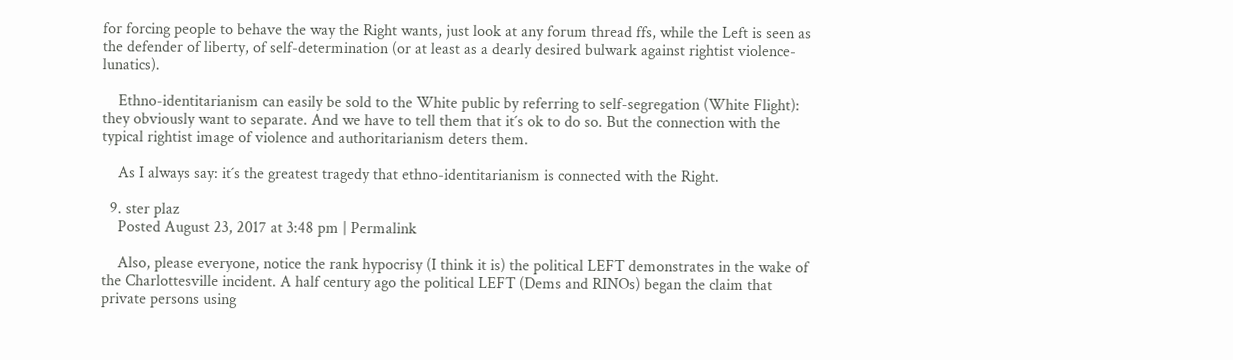for forcing people to behave the way the Right wants, just look at any forum thread ffs, while the Left is seen as the defender of liberty, of self-determination (or at least as a dearly desired bulwark against rightist violence-lunatics).

    Ethno-identitarianism can easily be sold to the White public by referring to self-segregation (White Flight): they obviously want to separate. And we have to tell them that it´s ok to do so. But the connection with the typical rightist image of violence and authoritarianism deters them.

    As I always say: it´s the greatest tragedy that ethno-identitarianism is connected with the Right.

  9. ster plaz
    Posted August 23, 2017 at 3:48 pm | Permalink

    Also, please everyone, notice the rank hypocrisy (I think it is) the political LEFT demonstrates in the wake of the Charlottesville incident. A half century ago the political LEFT (Dems and RINOs) began the claim that private persons using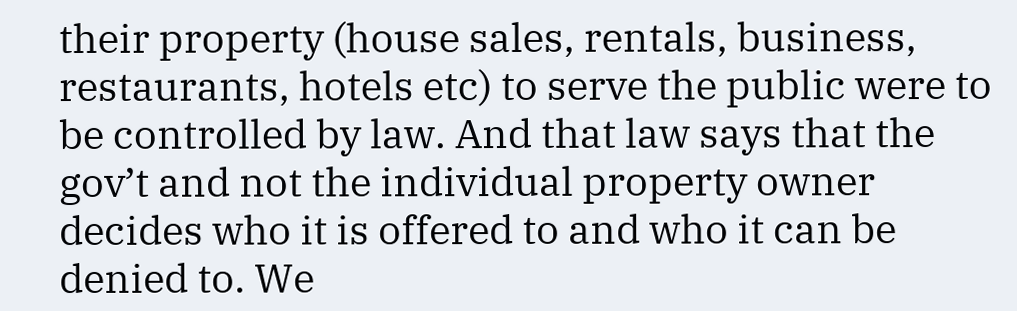their property (house sales, rentals, business, restaurants, hotels etc) to serve the public were to be controlled by law. And that law says that the gov’t and not the individual property owner decides who it is offered to and who it can be denied to. We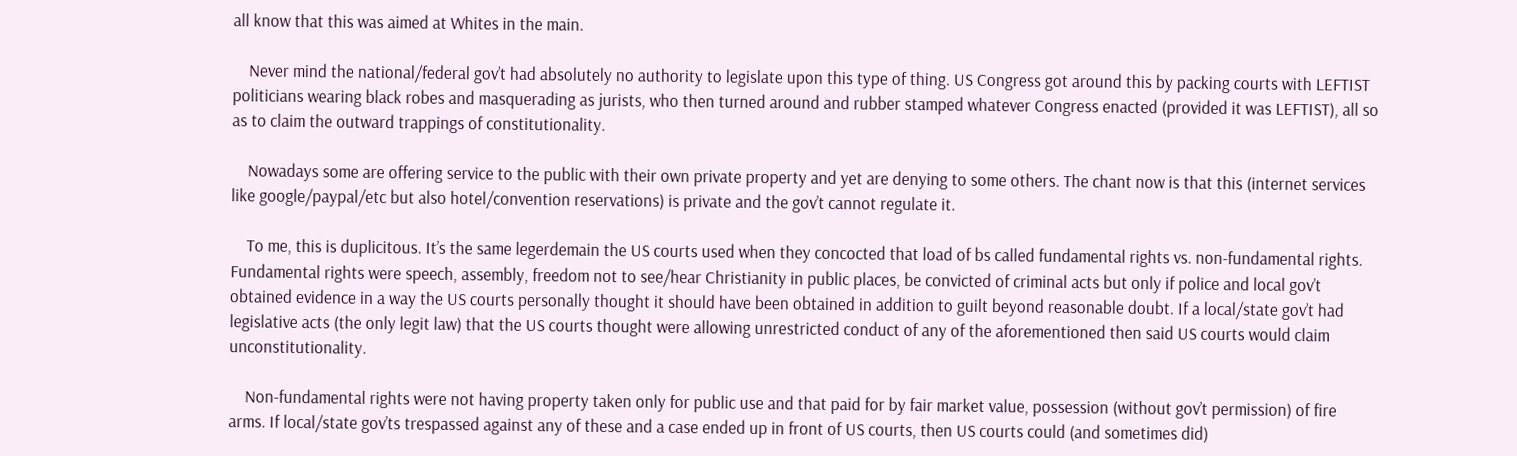all know that this was aimed at Whites in the main.

    Never mind the national/federal gov’t had absolutely no authority to legislate upon this type of thing. US Congress got around this by packing courts with LEFTIST politicians wearing black robes and masquerading as jurists, who then turned around and rubber stamped whatever Congress enacted (provided it was LEFTIST), all so as to claim the outward trappings of constitutionality.

    Nowadays some are offering service to the public with their own private property and yet are denying to some others. The chant now is that this (internet services like google/paypal/etc but also hotel/convention reservations) is private and the gov’t cannot regulate it.

    To me, this is duplicitous. It’s the same legerdemain the US courts used when they concocted that load of bs called fundamental rights vs. non-fundamental rights. Fundamental rights were speech, assembly, freedom not to see/hear Christianity in public places, be convicted of criminal acts but only if police and local gov’t obtained evidence in a way the US courts personally thought it should have been obtained in addition to guilt beyond reasonable doubt. If a local/state gov’t had legislative acts (the only legit law) that the US courts thought were allowing unrestricted conduct of any of the aforementioned then said US courts would claim unconstitutionality.

    Non-fundamental rights were not having property taken only for public use and that paid for by fair market value, possession (without gov’t permission) of fire arms. If local/state gov’ts trespassed against any of these and a case ended up in front of US courts, then US courts could (and sometimes did)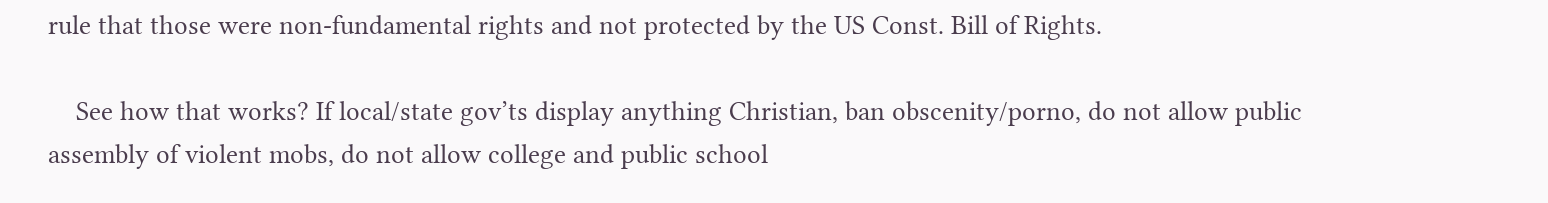rule that those were non-fundamental rights and not protected by the US Const. Bill of Rights.

    See how that works? If local/state gov’ts display anything Christian, ban obscenity/porno, do not allow public assembly of violent mobs, do not allow college and public school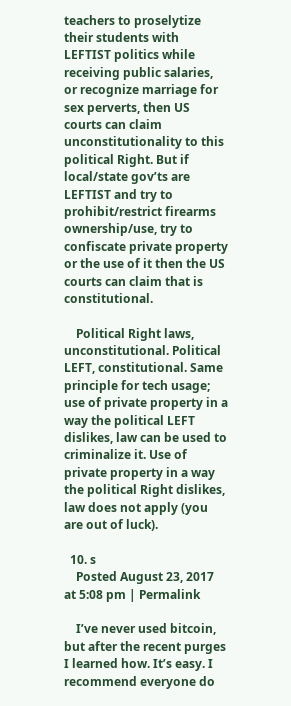teachers to proselytize their students with LEFTIST politics while receiving public salaries, or recognize marriage for sex perverts, then US courts can claim unconstitutionality to this political Right. But if local/state gov’ts are LEFTIST and try to prohibit/restrict firearms ownership/use, try to confiscate private property or the use of it then the US courts can claim that is constitutional.

    Political Right laws, unconstitutional. Political LEFT, constitutional. Same principle for tech usage; use of private property in a way the political LEFT dislikes, law can be used to criminalize it. Use of private property in a way the political Right dislikes, law does not apply (you are out of luck).

  10. s
    Posted August 23, 2017 at 5:08 pm | Permalink

    I’ve never used bitcoin, but after the recent purges I learned how. It’s easy. I recommend everyone do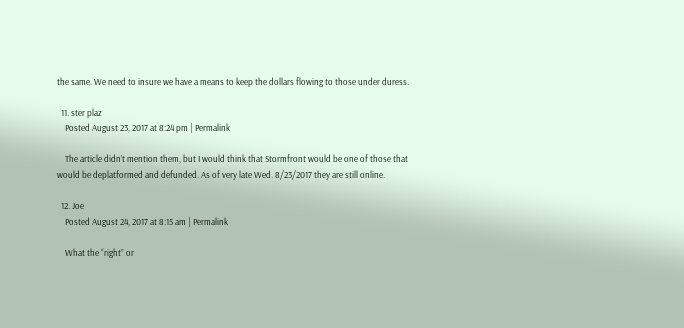the same. We need to insure we have a means to keep the dollars flowing to those under duress.

  11. ster plaz
    Posted August 23, 2017 at 8:24 pm | Permalink

    The article didn’t mention them, but I would think that Stormfront would be one of those that would be deplatformed and defunded. As of very late Wed. 8/23/2017 they are still online.

  12. Joe
    Posted August 24, 2017 at 8:15 am | Permalink

    What the “right” or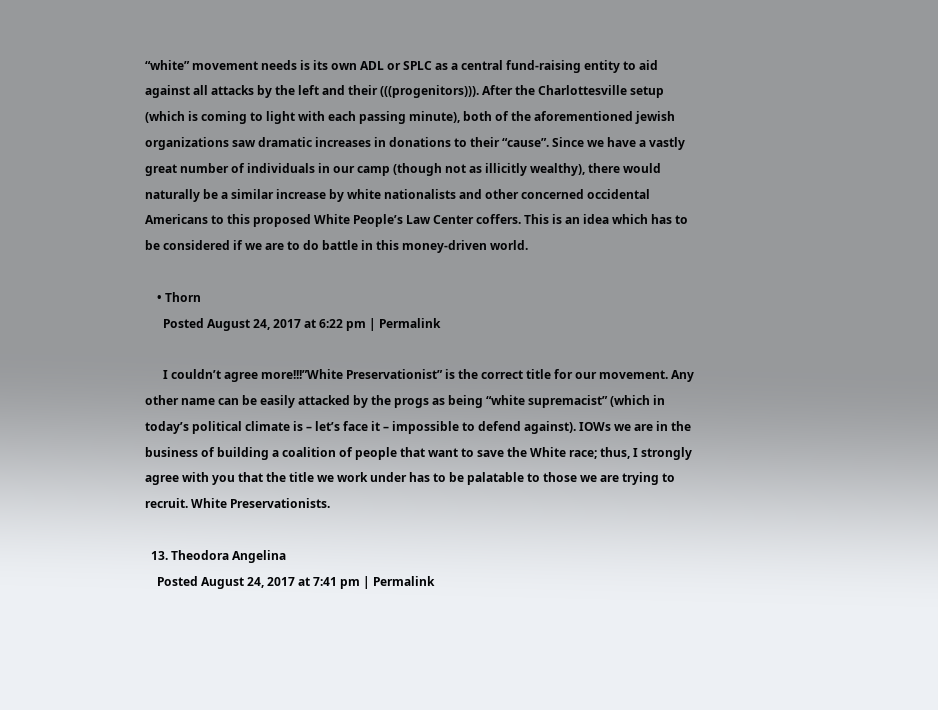“white” movement needs is its own ADL or SPLC as a central fund-raising entity to aid against all attacks by the left and their (((progenitors))). After the Charlottesville setup (which is coming to light with each passing minute), both of the aforementioned jewish organizations saw dramatic increases in donations to their “cause”. Since we have a vastly great number of individuals in our camp (though not as illicitly wealthy), there would naturally be a similar increase by white nationalists and other concerned occidental Americans to this proposed White People’s Law Center coffers. This is an idea which has to be considered if we are to do battle in this money-driven world.

    • Thorn
      Posted August 24, 2017 at 6:22 pm | Permalink

      I couldn’t agree more!!!”White Preservationist” is the correct title for our movement. Any other name can be easily attacked by the progs as being “white supremacist” (which in today’s political climate is – let’s face it – impossible to defend against). IOWs we are in the business of building a coalition of people that want to save the White race; thus, I strongly agree with you that the title we work under has to be palatable to those we are trying to recruit. White Preservationists.

  13. Theodora Angelina
    Posted August 24, 2017 at 7:41 pm | Permalink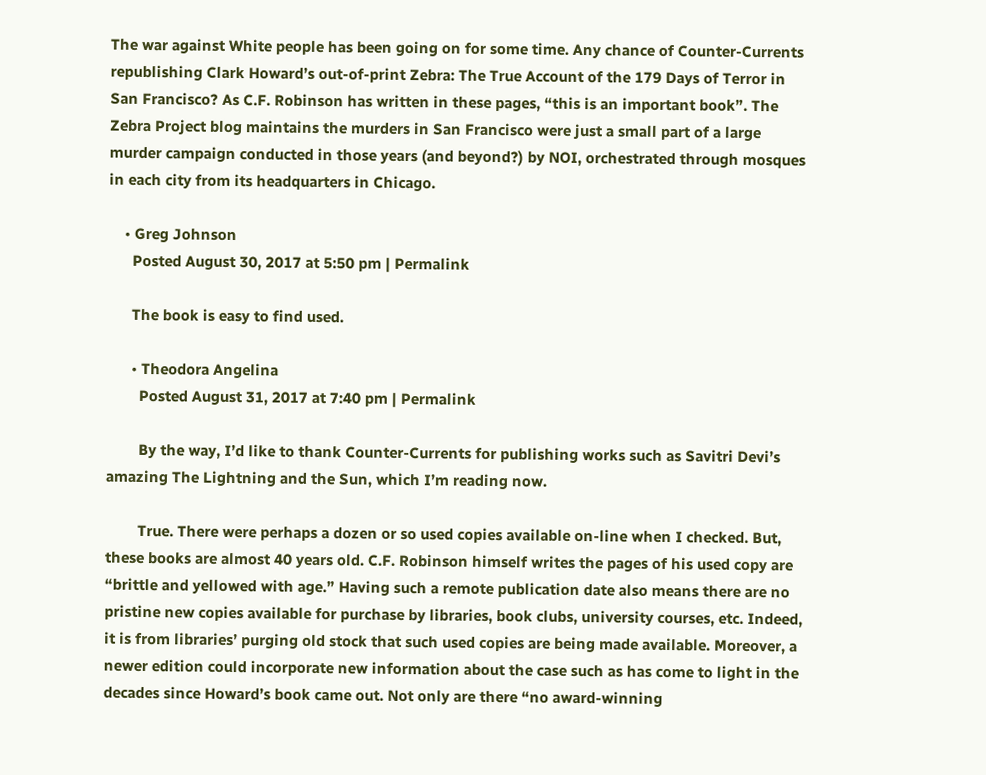The war against White people has been going on for some time. Any chance of Counter-Currents republishing Clark Howard’s out-of-print Zebra: The True Account of the 179 Days of Terror in San Francisco? As C.F. Robinson has written in these pages, “this is an important book”. The Zebra Project blog maintains the murders in San Francisco were just a small part of a large murder campaign conducted in those years (and beyond?) by NOI, orchestrated through mosques in each city from its headquarters in Chicago.

    • Greg Johnson
      Posted August 30, 2017 at 5:50 pm | Permalink

      The book is easy to find used.

      • Theodora Angelina
        Posted August 31, 2017 at 7:40 pm | Permalink

        By the way, I’d like to thank Counter-Currents for publishing works such as Savitri Devi’s amazing The Lightning and the Sun, which I’m reading now.

        True. There were perhaps a dozen or so used copies available on-line when I checked. But, these books are almost 40 years old. C.F. Robinson himself writes the pages of his used copy are “brittle and yellowed with age.” Having such a remote publication date also means there are no pristine new copies available for purchase by libraries, book clubs, university courses, etc. Indeed, it is from libraries’ purging old stock that such used copies are being made available. Moreover, a newer edition could incorporate new information about the case such as has come to light in the decades since Howard’s book came out. Not only are there “no award-winning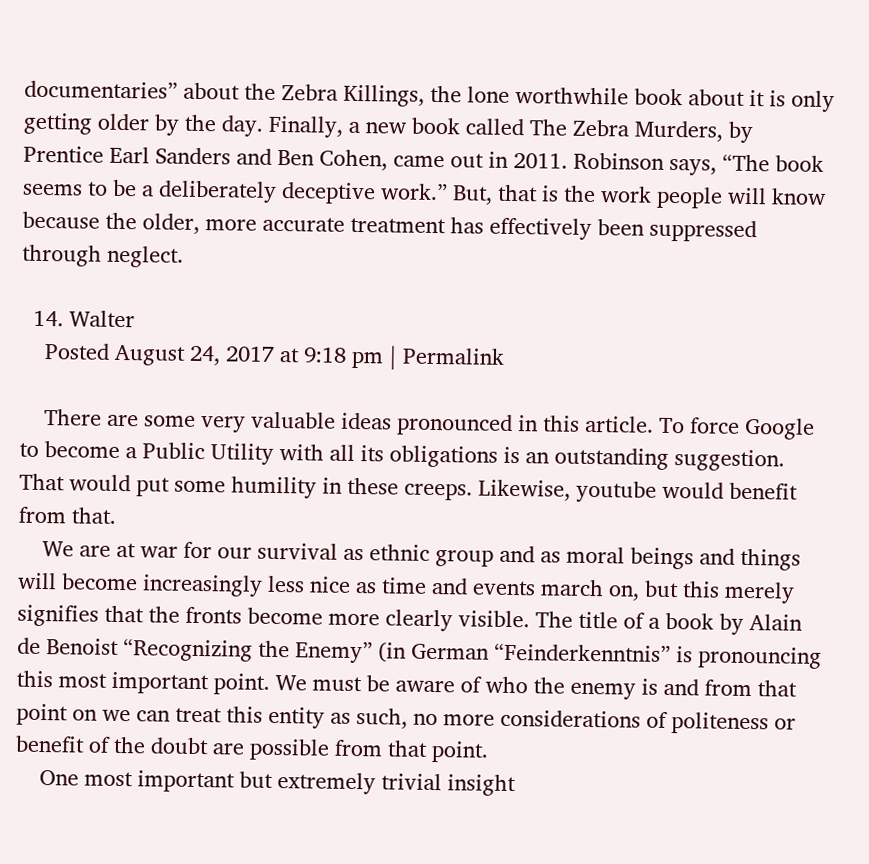documentaries” about the Zebra Killings, the lone worthwhile book about it is only getting older by the day. Finally, a new book called The Zebra Murders, by Prentice Earl Sanders and Ben Cohen, came out in 2011. Robinson says, “The book seems to be a deliberately deceptive work.” But, that is the work people will know because the older, more accurate treatment has effectively been suppressed through neglect.

  14. Walter
    Posted August 24, 2017 at 9:18 pm | Permalink

    There are some very valuable ideas pronounced in this article. To force Google to become a Public Utility with all its obligations is an outstanding suggestion. That would put some humility in these creeps. Likewise, youtube would benefit from that.
    We are at war for our survival as ethnic group and as moral beings and things will become increasingly less nice as time and events march on, but this merely signifies that the fronts become more clearly visible. The title of a book by Alain de Benoist “Recognizing the Enemy” (in German “Feinderkenntnis” is pronouncing this most important point. We must be aware of who the enemy is and from that point on we can treat this entity as such, no more considerations of politeness or benefit of the doubt are possible from that point.
    One most important but extremely trivial insight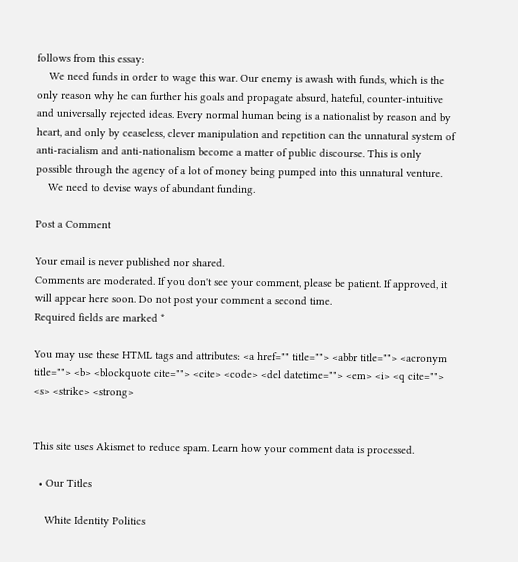follows from this essay:
    We need funds in order to wage this war. Our enemy is awash with funds, which is the only reason why he can further his goals and propagate absurd, hateful, counter-intuitive and universally rejected ideas. Every normal human being is a nationalist by reason and by heart, and only by ceaseless, clever manipulation and repetition can the unnatural system of anti-racialism and anti-nationalism become a matter of public discourse. This is only possible through the agency of a lot of money being pumped into this unnatural venture.
    We need to devise ways of abundant funding.

Post a Comment

Your email is never published nor shared.
Comments are moderated. If you don't see your comment, please be patient. If approved, it will appear here soon. Do not post your comment a second time.
Required fields are marked *

You may use these HTML tags and attributes: <a href="" title=""> <abbr title=""> <acronym title=""> <b> <blockquote cite=""> <cite> <code> <del datetime=""> <em> <i> <q cite=""> <s> <strike> <strong>


This site uses Akismet to reduce spam. Learn how your comment data is processed.

  • Our Titles

    White Identity Politics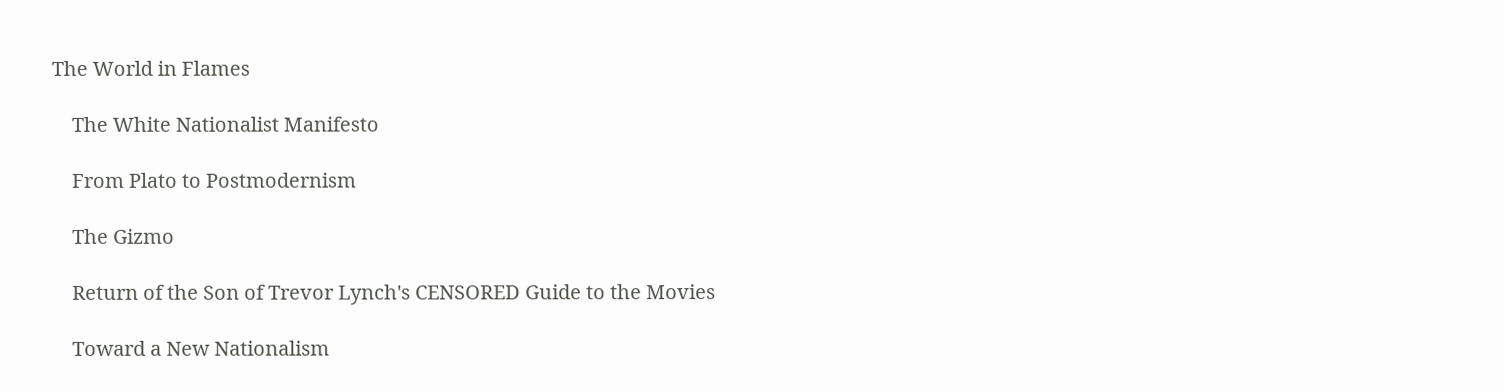The World in Flames

    The White Nationalist Manifesto

    From Plato to Postmodernism

    The Gizmo

    Return of the Son of Trevor Lynch's CENSORED Guide to the Movies

    Toward a New Nationalism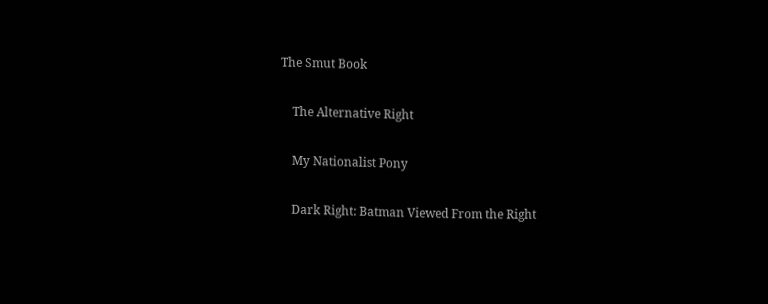The Smut Book

    The Alternative Right

    My Nationalist Pony

    Dark Right: Batman Viewed From the Right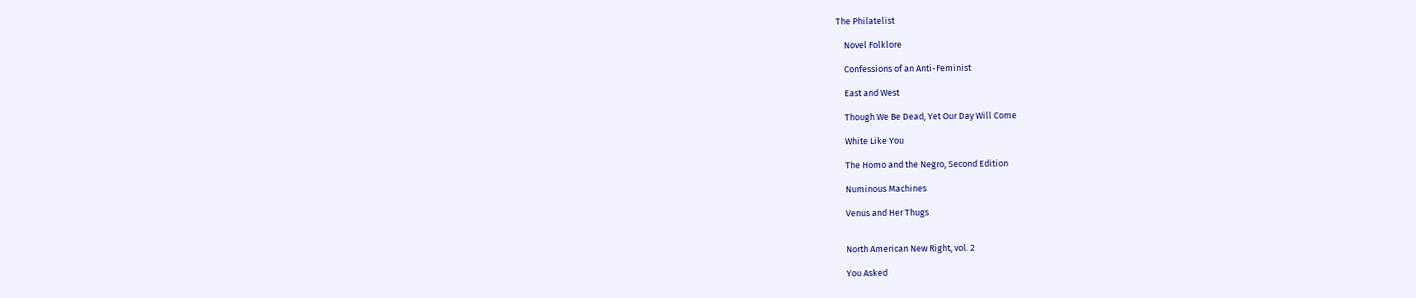The Philatelist

    Novel Folklore

    Confessions of an Anti-Feminist

    East and West

    Though We Be Dead, Yet Our Day Will Come

    White Like You

    The Homo and the Negro, Second Edition

    Numinous Machines

    Venus and Her Thugs


    North American New Right, vol. 2

    You Asked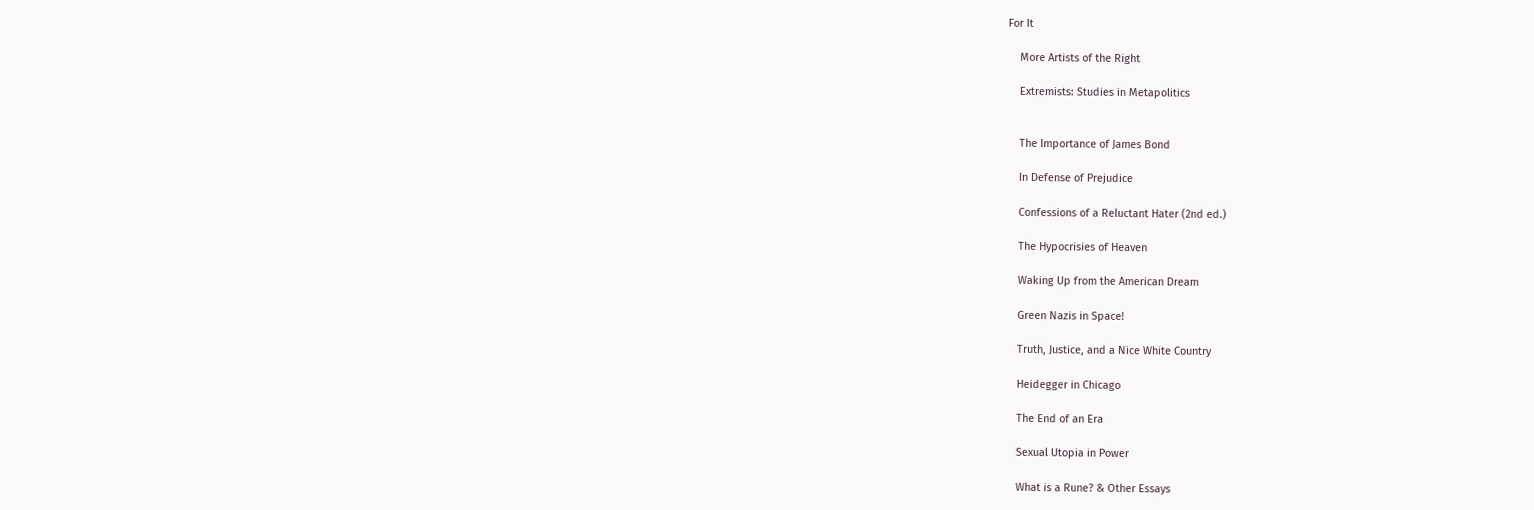For It

    More Artists of the Right

    Extremists: Studies in Metapolitics


    The Importance of James Bond

    In Defense of Prejudice

    Confessions of a Reluctant Hater (2nd ed.)

    The Hypocrisies of Heaven

    Waking Up from the American Dream

    Green Nazis in Space!

    Truth, Justice, and a Nice White Country

    Heidegger in Chicago

    The End of an Era

    Sexual Utopia in Power

    What is a Rune? & Other Essays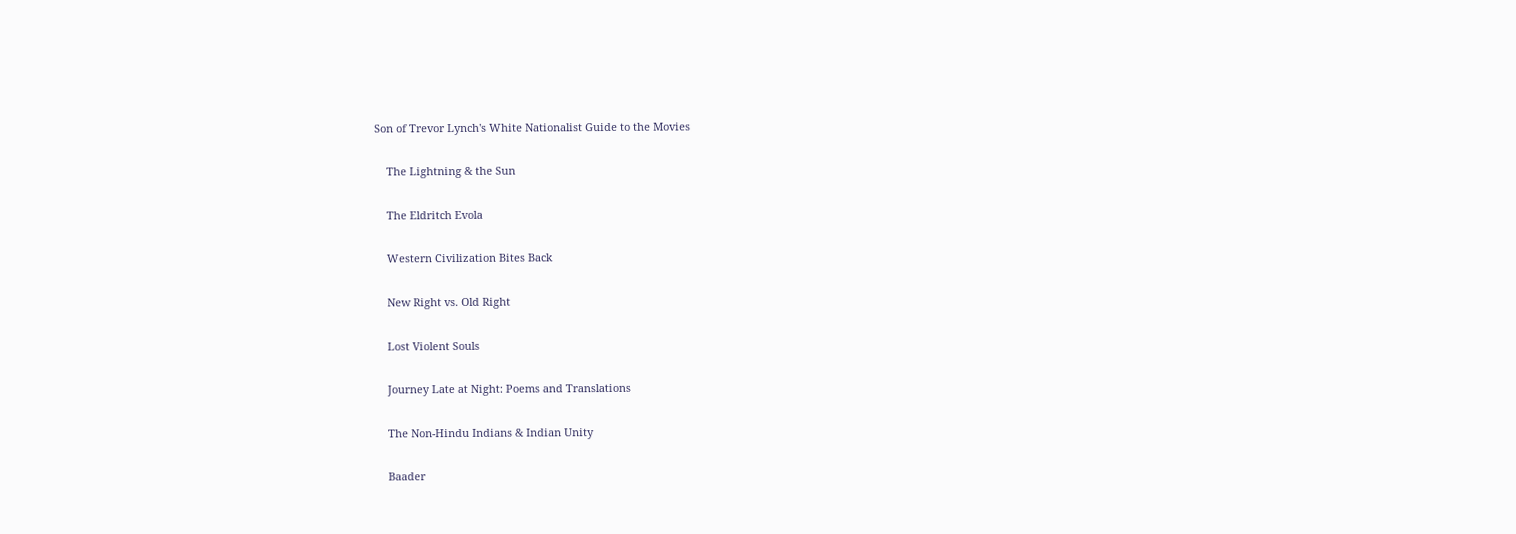Son of Trevor Lynch's White Nationalist Guide to the Movies

    The Lightning & the Sun

    The Eldritch Evola

    Western Civilization Bites Back

    New Right vs. Old Right

    Lost Violent Souls

    Journey Late at Night: Poems and Translations

    The Non-Hindu Indians & Indian Unity

    Baader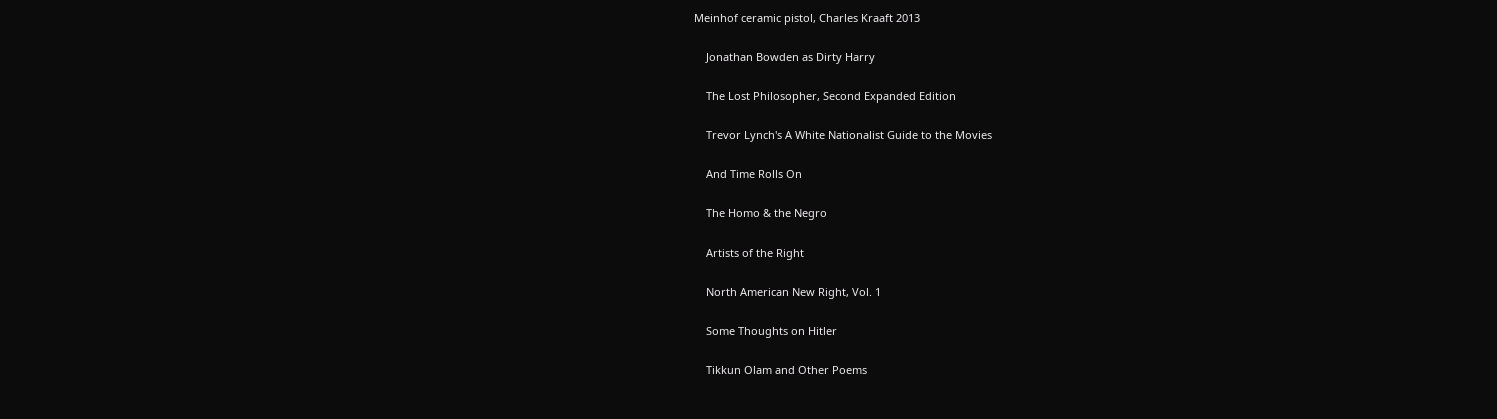Meinhof ceramic pistol, Charles Kraaft 2013

    Jonathan Bowden as Dirty Harry

    The Lost Philosopher, Second Expanded Edition

    Trevor Lynch's A White Nationalist Guide to the Movies

    And Time Rolls On

    The Homo & the Negro

    Artists of the Right

    North American New Right, Vol. 1

    Some Thoughts on Hitler

    Tikkun Olam and Other Poems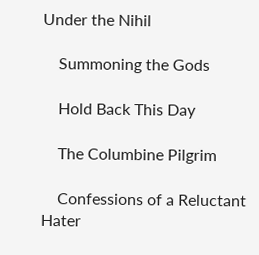Under the Nihil

    Summoning the Gods

    Hold Back This Day

    The Columbine Pilgrim

    Confessions of a Reluctant Hater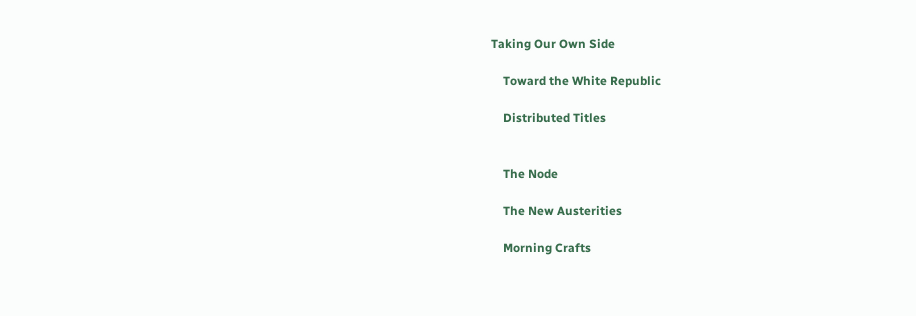Taking Our Own Side

    Toward the White Republic

    Distributed Titles


    The Node

    The New Austerities

    Morning Crafts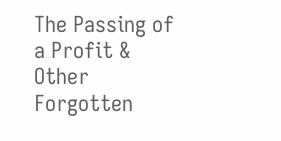The Passing of a Profit & Other Forgotten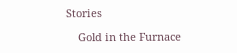Stories

    Gold in the Furnace